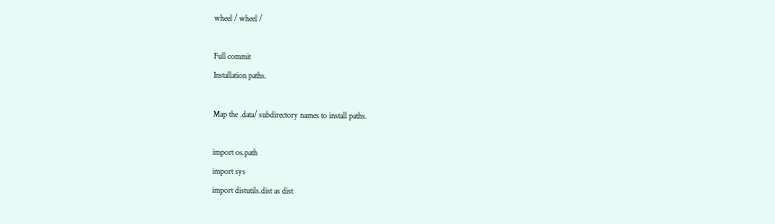wheel / wheel /

Full commit
Installation paths.

Map the .data/ subdirectory names to install paths.

import os.path
import sys
import distutils.dist as dist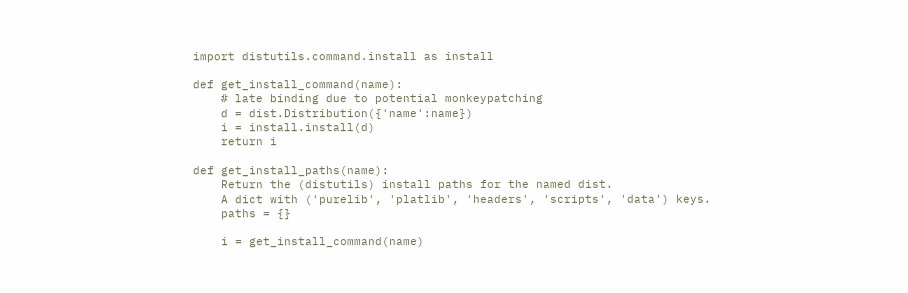import distutils.command.install as install

def get_install_command(name):
    # late binding due to potential monkeypatching
    d = dist.Distribution({'name':name})
    i = install.install(d)
    return i

def get_install_paths(name):
    Return the (distutils) install paths for the named dist.
    A dict with ('purelib', 'platlib', 'headers', 'scripts', 'data') keys.
    paths = {}

    i = get_install_command(name)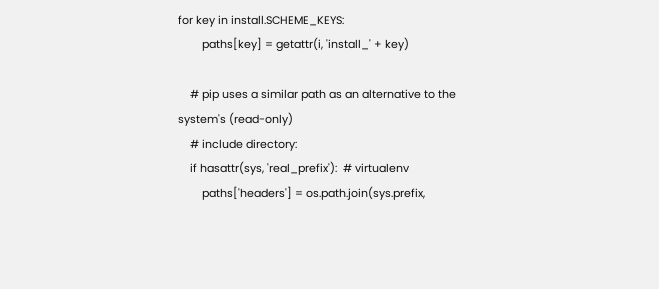for key in install.SCHEME_KEYS:
        paths[key] = getattr(i, 'install_' + key)

    # pip uses a similar path as an alternative to the system's (read-only)
    # include directory:
    if hasattr(sys, 'real_prefix'):  # virtualenv
        paths['headers'] = os.path.join(sys.prefix,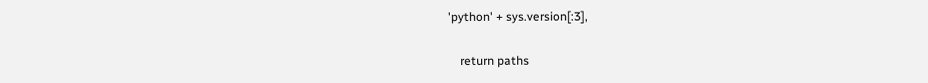'python' + sys.version[:3],

    return paths